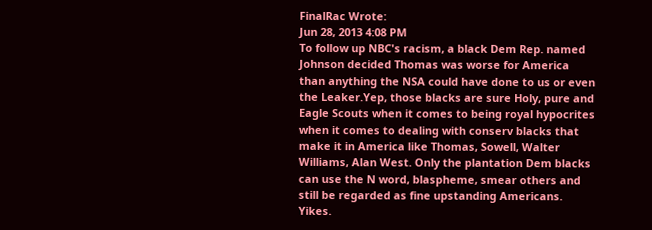FinalRac Wrote:
Jun 28, 2013 4:08 PM
To follow up NBC's racism, a black Dem Rep. named Johnson decided Thomas was worse for America than anything the NSA could have done to us or even the Leaker.Yep, those blacks are sure Holy, pure and Eagle Scouts when it comes to being royal hypocrites when it comes to dealing with conserv blacks that make it in America like Thomas, Sowell, Walter Williams, Alan West. Only the plantation Dem blacks can use the N word, blaspheme, smear others and still be regarded as fine upstanding Americans. Yikes.